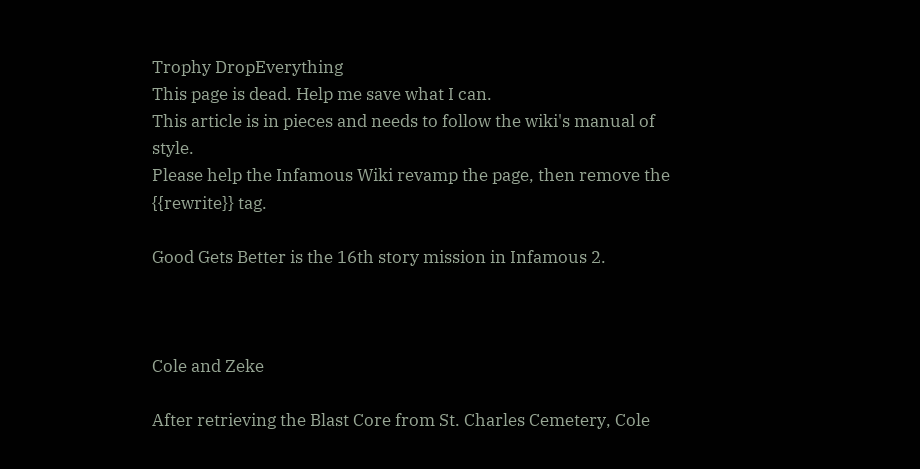Trophy DropEverything
This page is dead. Help me save what I can.
This article is in pieces and needs to follow the wiki's manual of style.
Please help the Infamous Wiki revamp the page, then remove the {{rewrite}} tag.

Good Gets Better is the 16th story mission in Infamous 2.



Cole and Zeke

After retrieving the Blast Core from St. Charles Cemetery, Cole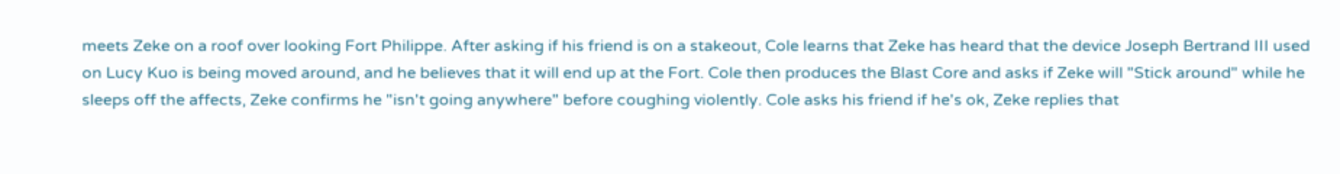meets Zeke on a roof over looking Fort Philippe. After asking if his friend is on a stakeout, Cole learns that Zeke has heard that the device Joseph Bertrand III used on Lucy Kuo is being moved around, and he believes that it will end up at the Fort. Cole then produces the Blast Core and asks if Zeke will "Stick around" while he sleeps off the affects, Zeke confirms he "isn't going anywhere" before coughing violently. Cole asks his friend if he's ok, Zeke replies that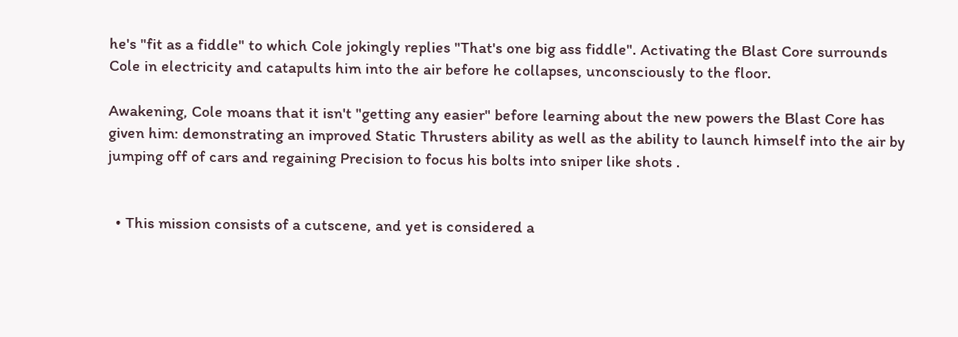he's "fit as a fiddle" to which Cole jokingly replies "That's one big ass fiddle". Activating the Blast Core surrounds Cole in electricity and catapults him into the air before he collapses, unconsciously to the floor.

Awakening, Cole moans that it isn't "getting any easier" before learning about the new powers the Blast Core has given him: demonstrating an improved Static Thrusters ability as well as the ability to launch himself into the air by jumping off of cars and regaining Precision to focus his bolts into sniper like shots .


  • This mission consists of a cutscene, and yet is considered a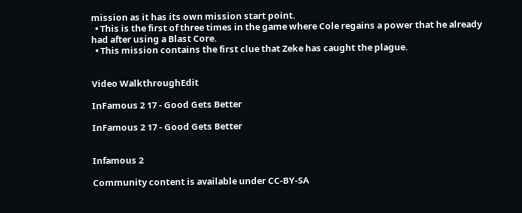mission as it has its own mission start point.
  • This is the first of three times in the game where Cole regains a power that he already had after using a Blast Core.
  • This mission contains the first clue that Zeke has caught the plague.


Video WalkthroughEdit

InFamous 2 17 - Good Gets Better

InFamous 2 17 - Good Gets Better


Infamous 2

Community content is available under CC-BY-SA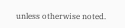unless otherwise noted.